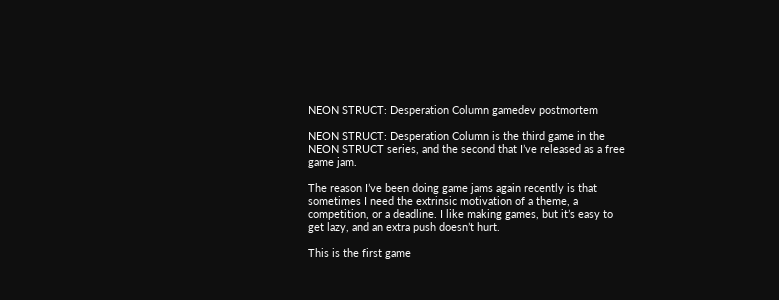NEON STRUCT: Desperation Column gamedev postmortem

NEON STRUCT: Desperation Column is the third game in the NEON STRUCT series, and the second that I’ve released as a free game jam.

The reason I’ve been doing game jams again recently is that sometimes I need the extrinsic motivation of a theme, a competition, or a deadline. I like making games, but it’s easy to get lazy, and an extra push doesn’t hurt.

This is the first game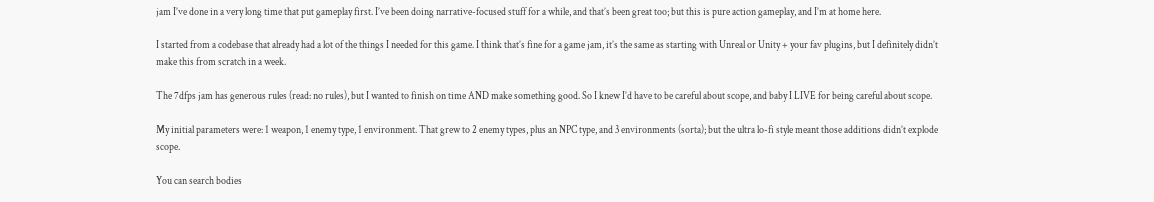jam I’ve done in a very long time that put gameplay first. I’ve been doing narrative-focused stuff for a while, and that’s been great too; but this is pure action gameplay, and I’m at home here.

I started from a codebase that already had a lot of the things I needed for this game. I think that’s fine for a game jam, it’s the same as starting with Unreal or Unity + your fav plugins, but I definitely didn’t make this from scratch in a week.

The 7dfps jam has generous rules (read: no rules), but I wanted to finish on time AND make something good. So I knew I’d have to be careful about scope, and baby I LIVE for being careful about scope.

My initial parameters were: 1 weapon, 1 enemy type, 1 environment. That grew to 2 enemy types, plus an NPC type, and 3 environments (sorta); but the ultra lo-fi style meant those additions didn’t explode scope.

You can search bodies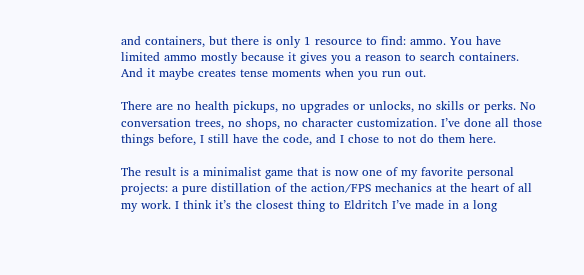and containers, but there is only 1 resource to find: ammo. You have limited ammo mostly because it gives you a reason to search containers. And it maybe creates tense moments when you run out.

There are no health pickups, no upgrades or unlocks, no skills or perks. No conversation trees, no shops, no character customization. I’ve done all those things before, I still have the code, and I chose to not do them here.

The result is a minimalist game that is now one of my favorite personal projects: a pure distillation of the action/FPS mechanics at the heart of all my work. I think it’s the closest thing to Eldritch I’ve made in a long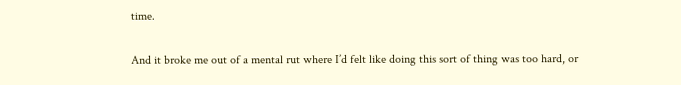time.

And it broke me out of a mental rut where I’d felt like doing this sort of thing was too hard, or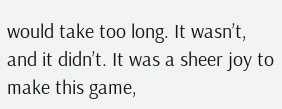would take too long. It wasn’t, and it didn’t. It was a sheer joy to make this game,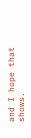and I hope that shows.